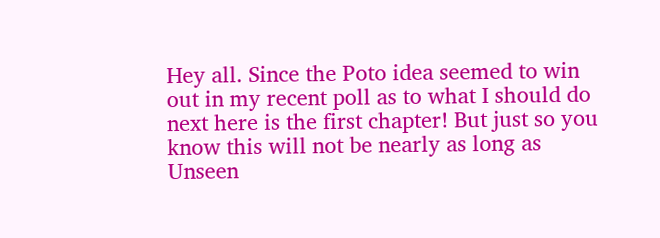Hey all. Since the Poto idea seemed to win out in my recent poll as to what I should do next here is the first chapter! But just so you know this will not be nearly as long as Unseen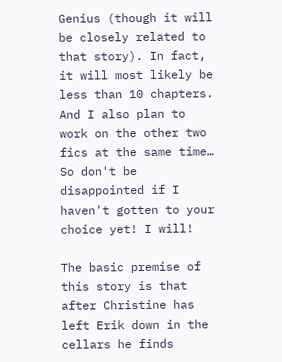Genius (though it will be closely related to that story). In fact, it will most likely be less than 10 chapters. And I also plan to work on the other two fics at the same time… So don't be disappointed if I haven't gotten to your choice yet! I will!

The basic premise of this story is that after Christine has left Erik down in the cellars he finds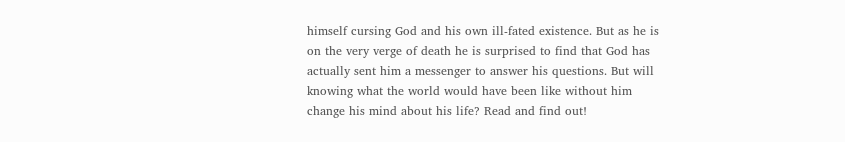himself cursing God and his own ill-fated existence. But as he is on the very verge of death he is surprised to find that God has actually sent him a messenger to answer his questions. But will knowing what the world would have been like without him change his mind about his life? Read and find out!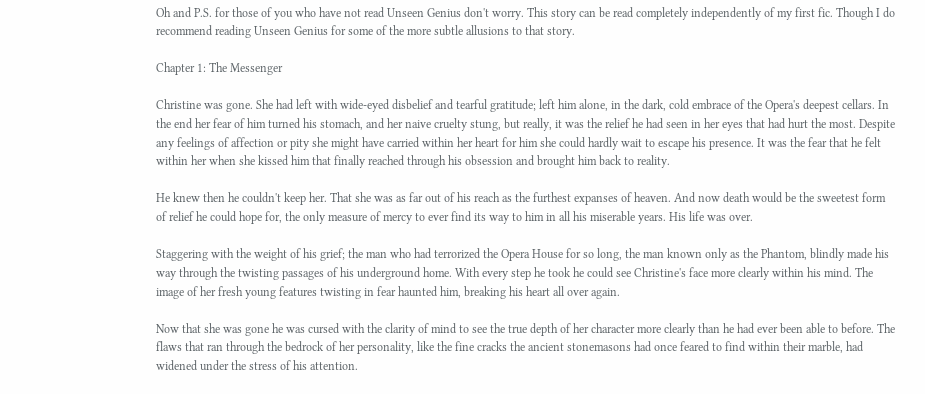Oh and P.S. for those of you who have not read Unseen Genius don't worry. This story can be read completely independently of my first fic. Though I do recommend reading Unseen Genius for some of the more subtle allusions to that story.

Chapter 1: The Messenger

Christine was gone. She had left with wide-eyed disbelief and tearful gratitude; left him alone, in the dark, cold embrace of the Opera's deepest cellars. In the end her fear of him turned his stomach, and her naive cruelty stung, but really, it was the relief he had seen in her eyes that had hurt the most. Despite any feelings of affection or pity she might have carried within her heart for him she could hardly wait to escape his presence. It was the fear that he felt within her when she kissed him that finally reached through his obsession and brought him back to reality.

He knew then he couldn't keep her. That she was as far out of his reach as the furthest expanses of heaven. And now death would be the sweetest form of relief he could hope for, the only measure of mercy to ever find its way to him in all his miserable years. His life was over.

Staggering with the weight of his grief; the man who had terrorized the Opera House for so long, the man known only as the Phantom, blindly made his way through the twisting passages of his underground home. With every step he took he could see Christine's face more clearly within his mind. The image of her fresh young features twisting in fear haunted him, breaking his heart all over again.

Now that she was gone he was cursed with the clarity of mind to see the true depth of her character more clearly than he had ever been able to before. The flaws that ran through the bedrock of her personality, like the fine cracks the ancient stonemasons had once feared to find within their marble, had widened under the stress of his attention.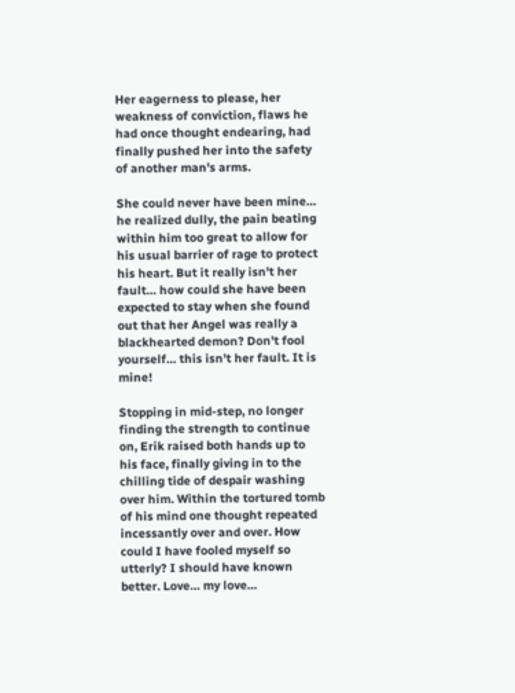Her eagerness to please, her weakness of conviction, flaws he had once thought endearing, had finally pushed her into the safety of another man's arms.

She could never have been mine… he realized dully, the pain beating within him too great to allow for his usual barrier of rage to protect his heart. But it really isn't her fault… how could she have been expected to stay when she found out that her Angel was really a blackhearted demon? Don't fool yourself… this isn't her fault. It is mine!

Stopping in mid-step, no longer finding the strength to continue on, Erik raised both hands up to his face, finally giving in to the chilling tide of despair washing over him. Within the tortured tomb of his mind one thought repeated incessantly over and over. How could I have fooled myself so utterly? I should have known better. Love… my love…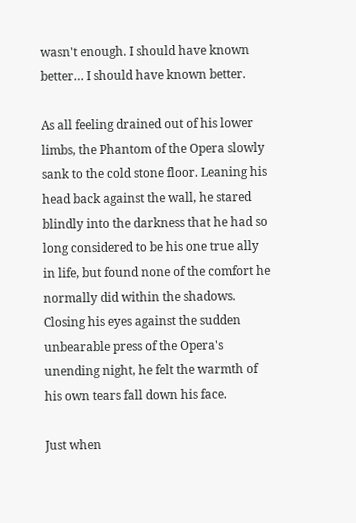wasn't enough. I should have known better… I should have known better.

As all feeling drained out of his lower limbs, the Phantom of the Opera slowly sank to the cold stone floor. Leaning his head back against the wall, he stared blindly into the darkness that he had so long considered to be his one true ally in life, but found none of the comfort he normally did within the shadows. Closing his eyes against the sudden unbearable press of the Opera's unending night, he felt the warmth of his own tears fall down his face.

Just when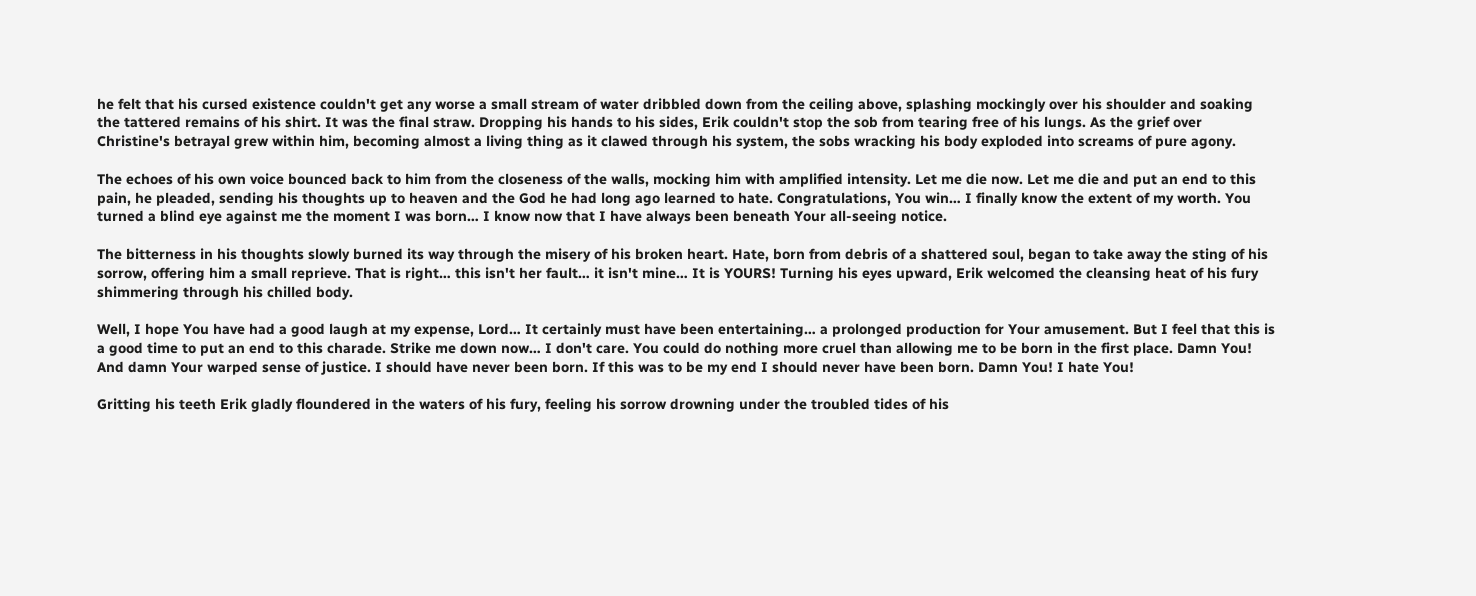he felt that his cursed existence couldn't get any worse a small stream of water dribbled down from the ceiling above, splashing mockingly over his shoulder and soaking the tattered remains of his shirt. It was the final straw. Dropping his hands to his sides, Erik couldn't stop the sob from tearing free of his lungs. As the grief over Christine's betrayal grew within him, becoming almost a living thing as it clawed through his system, the sobs wracking his body exploded into screams of pure agony.

The echoes of his own voice bounced back to him from the closeness of the walls, mocking him with amplified intensity. Let me die now. Let me die and put an end to this pain, he pleaded, sending his thoughts up to heaven and the God he had long ago learned to hate. Congratulations, You win… I finally know the extent of my worth. You turned a blind eye against me the moment I was born… I know now that I have always been beneath Your all-seeing notice.

The bitterness in his thoughts slowly burned its way through the misery of his broken heart. Hate, born from debris of a shattered soul, began to take away the sting of his sorrow, offering him a small reprieve. That is right… this isn't her fault… it isn't mine… It is YOURS! Turning his eyes upward, Erik welcomed the cleansing heat of his fury shimmering through his chilled body.

Well, I hope You have had a good laugh at my expense, Lord… It certainly must have been entertaining… a prolonged production for Your amusement. But I feel that this is a good time to put an end to this charade. Strike me down now… I don't care. You could do nothing more cruel than allowing me to be born in the first place. Damn You! And damn Your warped sense of justice. I should have never been born. If this was to be my end I should never have been born. Damn You! I hate You!

Gritting his teeth Erik gladly floundered in the waters of his fury, feeling his sorrow drowning under the troubled tides of his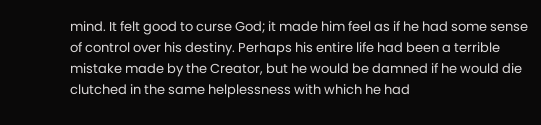mind. It felt good to curse God; it made him feel as if he had some sense of control over his destiny. Perhaps his entire life had been a terrible mistake made by the Creator, but he would be damned if he would die clutched in the same helplessness with which he had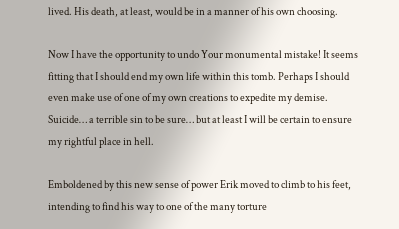lived. His death, at least, would be in a manner of his own choosing.

Now I have the opportunity to undo Your monumental mistake! It seems fitting that I should end my own life within this tomb. Perhaps I should even make use of one of my own creations to expedite my demise. Suicide… a terrible sin to be sure… but at least I will be certain to ensure my rightful place in hell.

Emboldened by this new sense of power Erik moved to climb to his feet, intending to find his way to one of the many torture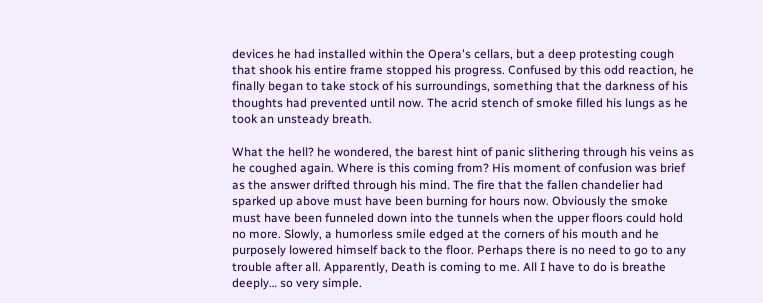devices he had installed within the Opera's cellars, but a deep protesting cough that shook his entire frame stopped his progress. Confused by this odd reaction, he finally began to take stock of his surroundings, something that the darkness of his thoughts had prevented until now. The acrid stench of smoke filled his lungs as he took an unsteady breath.

What the hell? he wondered, the barest hint of panic slithering through his veins as he coughed again. Where is this coming from? His moment of confusion was brief as the answer drifted through his mind. The fire that the fallen chandelier had sparked up above must have been burning for hours now. Obviously the smoke must have been funneled down into the tunnels when the upper floors could hold no more. Slowly, a humorless smile edged at the corners of his mouth and he purposely lowered himself back to the floor. Perhaps there is no need to go to any trouble after all. Apparently, Death is coming to me. All I have to do is breathe deeply… so very simple.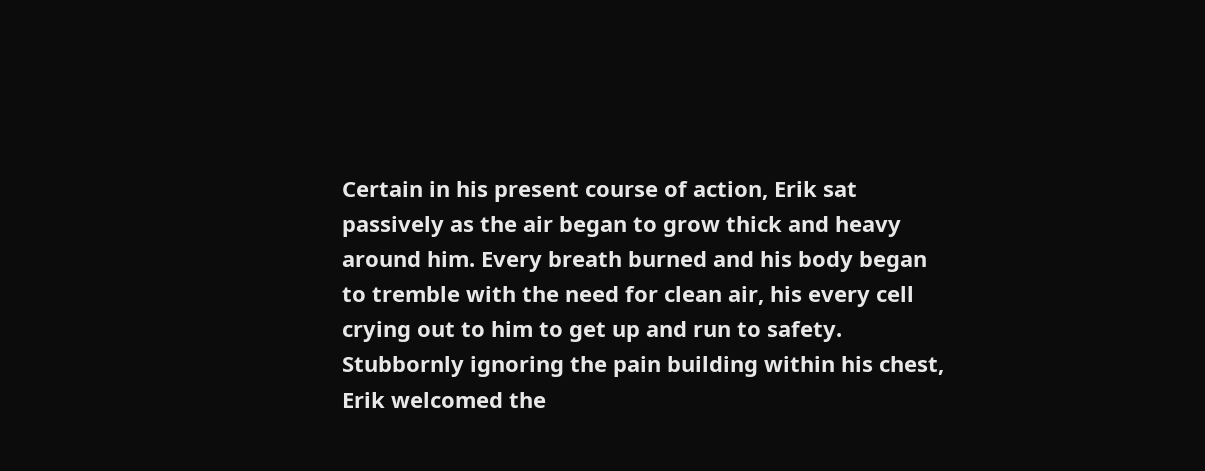Certain in his present course of action, Erik sat passively as the air began to grow thick and heavy around him. Every breath burned and his body began to tremble with the need for clean air, his every cell crying out to him to get up and run to safety. Stubbornly ignoring the pain building within his chest, Erik welcomed the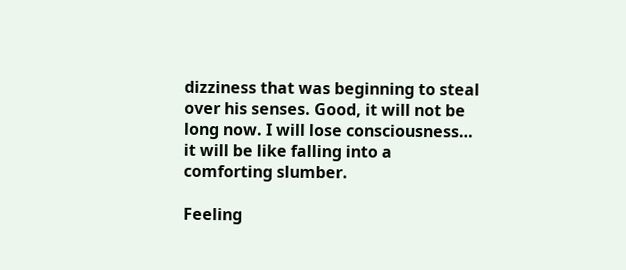dizziness that was beginning to steal over his senses. Good, it will not be long now. I will lose consciousness… it will be like falling into a comforting slumber.

Feeling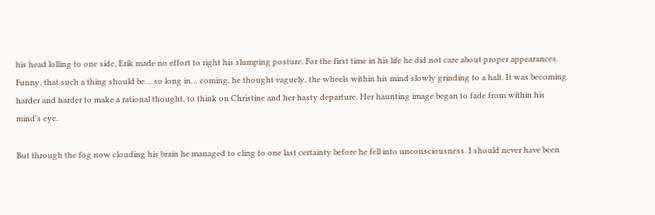his head lolling to one side, Erik made no effort to right his slumping posture. For the first time in his life he did not care about proper appearances. Funny, that such a thing should be… so long in… coming, he thought vaguely, the wheels within his mind slowly grinding to a halt. It was becoming harder and harder to make a rational thought, to think on Christine and her hasty departure. Her haunting image began to fade from within his mind's eye.

But through the fog now clouding his brain he managed to cling to one last certainty before he fell into unconsciousness. I should never have been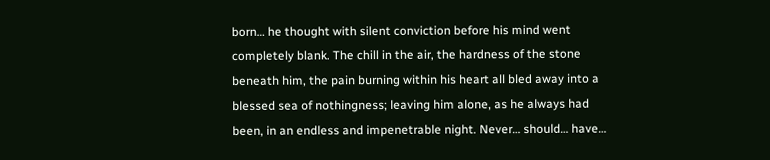born… he thought with silent conviction before his mind went completely blank. The chill in the air, the hardness of the stone beneath him, the pain burning within his heart all bled away into a blessed sea of nothingness; leaving him alone, as he always had been, in an endless and impenetrable night. Never… should… have…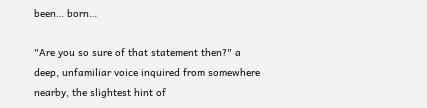been… born…

"Are you so sure of that statement then?" a deep, unfamiliar voice inquired from somewhere nearby, the slightest hint of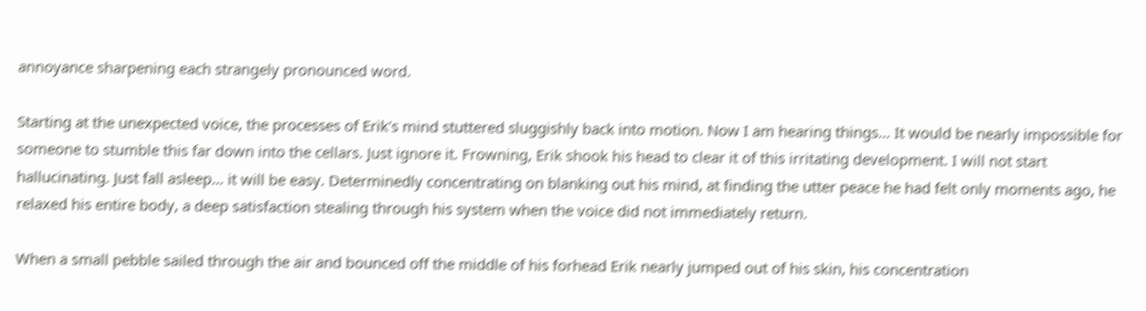annoyance sharpening each strangely pronounced word.

Starting at the unexpected voice, the processes of Erik's mind stuttered sluggishly back into motion. Now I am hearing things… It would be nearly impossible for someone to stumble this far down into the cellars. Just ignore it. Frowning, Erik shook his head to clear it of this irritating development. I will not start hallucinating. Just fall asleep… it will be easy. Determinedly concentrating on blanking out his mind, at finding the utter peace he had felt only moments ago, he relaxed his entire body, a deep satisfaction stealing through his system when the voice did not immediately return.

When a small pebble sailed through the air and bounced off the middle of his forhead Erik nearly jumped out of his skin, his concentration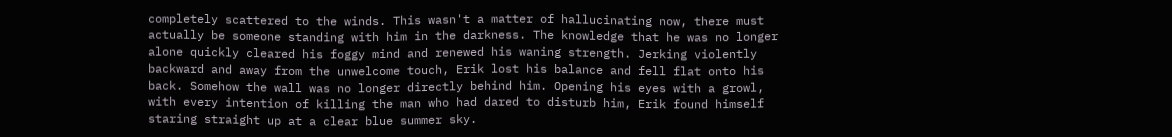completely scattered to the winds. This wasn't a matter of hallucinating now, there must actually be someone standing with him in the darkness. The knowledge that he was no longer alone quickly cleared his foggy mind and renewed his waning strength. Jerking violently backward and away from the unwelcome touch, Erik lost his balance and fell flat onto his back. Somehow the wall was no longer directly behind him. Opening his eyes with a growl, with every intention of killing the man who had dared to disturb him, Erik found himself staring straight up at a clear blue summer sky.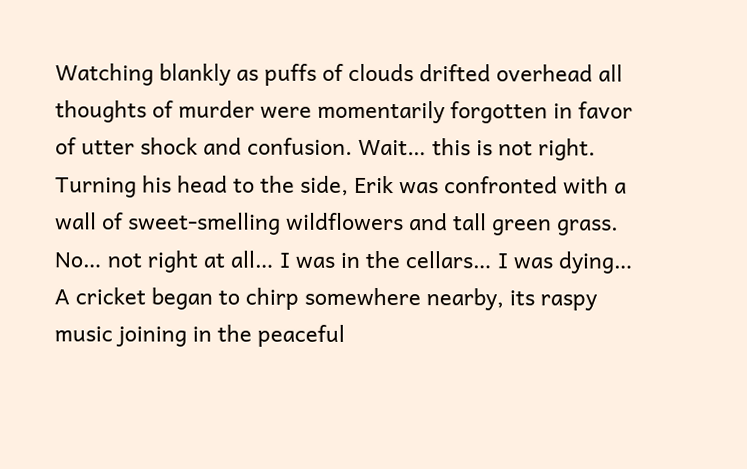Watching blankly as puffs of clouds drifted overhead all thoughts of murder were momentarily forgotten in favor of utter shock and confusion. Wait… this is not right. Turning his head to the side, Erik was confronted with a wall of sweet-smelling wildflowers and tall green grass. No… not right at all… I was in the cellars… I was dying… A cricket began to chirp somewhere nearby, its raspy music joining in the peaceful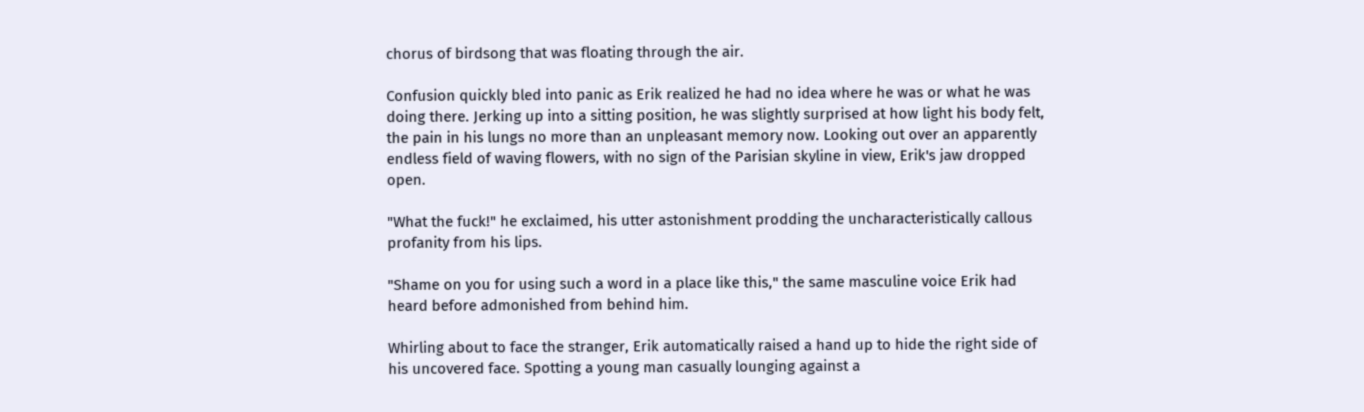chorus of birdsong that was floating through the air.

Confusion quickly bled into panic as Erik realized he had no idea where he was or what he was doing there. Jerking up into a sitting position, he was slightly surprised at how light his body felt, the pain in his lungs no more than an unpleasant memory now. Looking out over an apparently endless field of waving flowers, with no sign of the Parisian skyline in view, Erik's jaw dropped open.

"What the fuck!" he exclaimed, his utter astonishment prodding the uncharacteristically callous profanity from his lips.

"Shame on you for using such a word in a place like this," the same masculine voice Erik had heard before admonished from behind him.

Whirling about to face the stranger, Erik automatically raised a hand up to hide the right side of his uncovered face. Spotting a young man casually lounging against a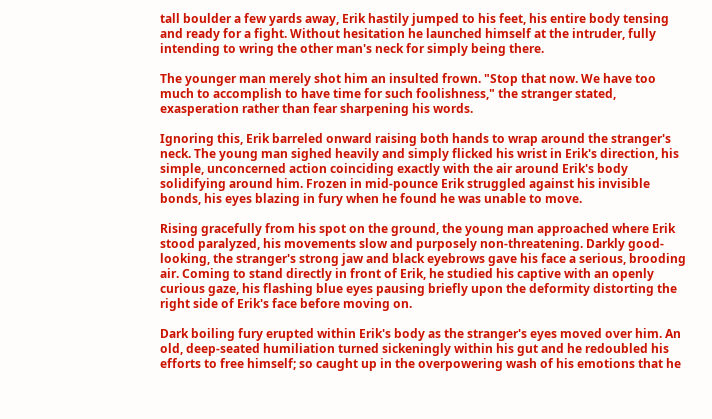tall boulder a few yards away, Erik hastily jumped to his feet, his entire body tensing and ready for a fight. Without hesitation he launched himself at the intruder, fully intending to wring the other man's neck for simply being there.

The younger man merely shot him an insulted frown. "Stop that now. We have too much to accomplish to have time for such foolishness," the stranger stated, exasperation rather than fear sharpening his words.

Ignoring this, Erik barreled onward raising both hands to wrap around the stranger's neck. The young man sighed heavily and simply flicked his wrist in Erik's direction, his simple, unconcerned action coinciding exactly with the air around Erik's body solidifying around him. Frozen in mid-pounce Erik struggled against his invisible bonds, his eyes blazing in fury when he found he was unable to move.

Rising gracefully from his spot on the ground, the young man approached where Erik stood paralyzed, his movements slow and purposely non-threatening. Darkly good-looking, the stranger's strong jaw and black eyebrows gave his face a serious, brooding air. Coming to stand directly in front of Erik, he studied his captive with an openly curious gaze, his flashing blue eyes pausing briefly upon the deformity distorting the right side of Erik's face before moving on.

Dark boiling fury erupted within Erik's body as the stranger's eyes moved over him. An old, deep-seated humiliation turned sickeningly within his gut and he redoubled his efforts to free himself; so caught up in the overpowering wash of his emotions that he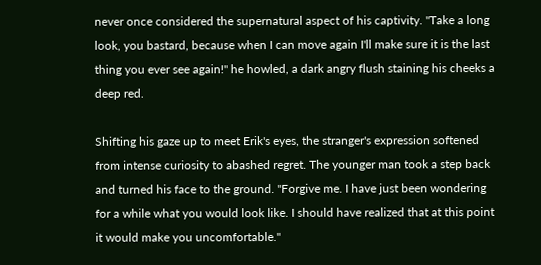never once considered the supernatural aspect of his captivity. "Take a long look, you bastard, because when I can move again I'll make sure it is the last thing you ever see again!" he howled, a dark angry flush staining his cheeks a deep red.

Shifting his gaze up to meet Erik's eyes, the stranger's expression softened from intense curiosity to abashed regret. The younger man took a step back and turned his face to the ground. "Forgive me. I have just been wondering for a while what you would look like. I should have realized that at this point it would make you uncomfortable."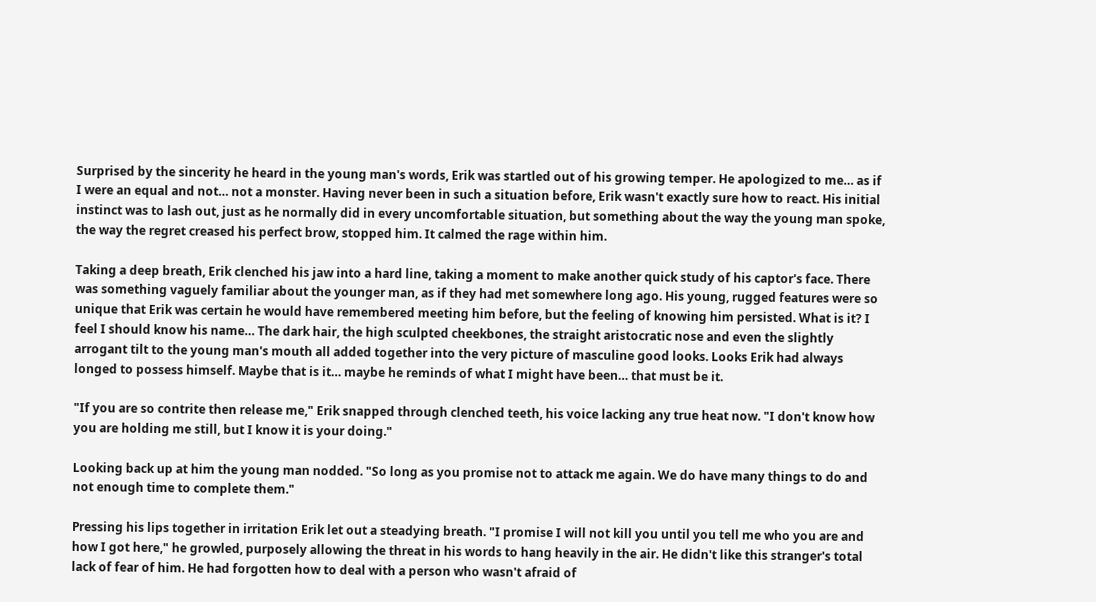Surprised by the sincerity he heard in the young man's words, Erik was startled out of his growing temper. He apologized to me… as if I were an equal and not… not a monster. Having never been in such a situation before, Erik wasn't exactly sure how to react. His initial instinct was to lash out, just as he normally did in every uncomfortable situation, but something about the way the young man spoke, the way the regret creased his perfect brow, stopped him. It calmed the rage within him.

Taking a deep breath, Erik clenched his jaw into a hard line, taking a moment to make another quick study of his captor's face. There was something vaguely familiar about the younger man, as if they had met somewhere long ago. His young, rugged features were so unique that Erik was certain he would have remembered meeting him before, but the feeling of knowing him persisted. What is it? I feel I should know his name… The dark hair, the high sculpted cheekbones, the straight aristocratic nose and even the slightly arrogant tilt to the young man's mouth all added together into the very picture of masculine good looks. Looks Erik had always longed to possess himself. Maybe that is it… maybe he reminds of what I might have been… that must be it.

"If you are so contrite then release me," Erik snapped through clenched teeth, his voice lacking any true heat now. "I don't know how you are holding me still, but I know it is your doing."

Looking back up at him the young man nodded. "So long as you promise not to attack me again. We do have many things to do and not enough time to complete them."

Pressing his lips together in irritation Erik let out a steadying breath. "I promise I will not kill you until you tell me who you are and how I got here," he growled, purposely allowing the threat in his words to hang heavily in the air. He didn't like this stranger's total lack of fear of him. He had forgotten how to deal with a person who wasn't afraid of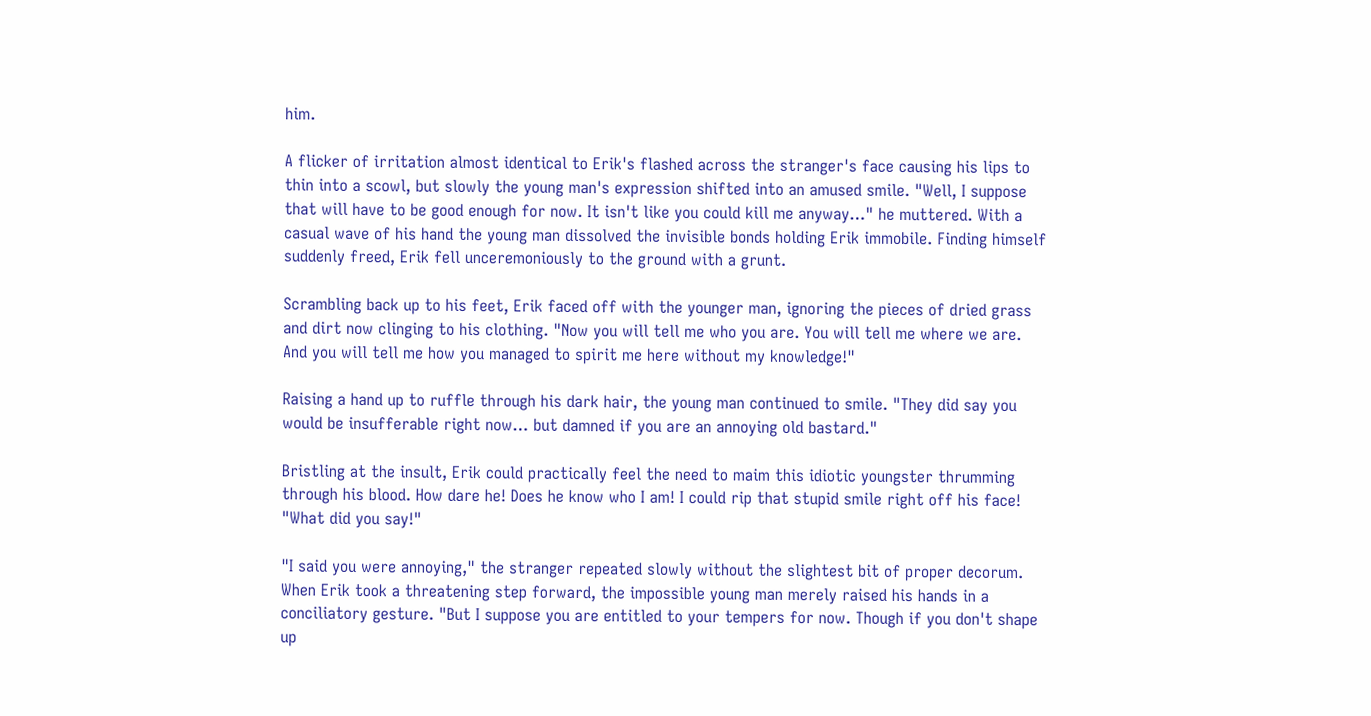him.

A flicker of irritation almost identical to Erik's flashed across the stranger's face causing his lips to thin into a scowl, but slowly the young man's expression shifted into an amused smile. "Well, I suppose that will have to be good enough for now. It isn't like you could kill me anyway…" he muttered. With a casual wave of his hand the young man dissolved the invisible bonds holding Erik immobile. Finding himself suddenly freed, Erik fell unceremoniously to the ground with a grunt.

Scrambling back up to his feet, Erik faced off with the younger man, ignoring the pieces of dried grass and dirt now clinging to his clothing. "Now you will tell me who you are. You will tell me where we are. And you will tell me how you managed to spirit me here without my knowledge!"

Raising a hand up to ruffle through his dark hair, the young man continued to smile. "They did say you would be insufferable right now… but damned if you are an annoying old bastard."

Bristling at the insult, Erik could practically feel the need to maim this idiotic youngster thrumming through his blood. How dare he! Does he know who I am! I could rip that stupid smile right off his face! "What did you say!"

"I said you were annoying," the stranger repeated slowly without the slightest bit of proper decorum. When Erik took a threatening step forward, the impossible young man merely raised his hands in a conciliatory gesture. "But I suppose you are entitled to your tempers for now. Though if you don't shape up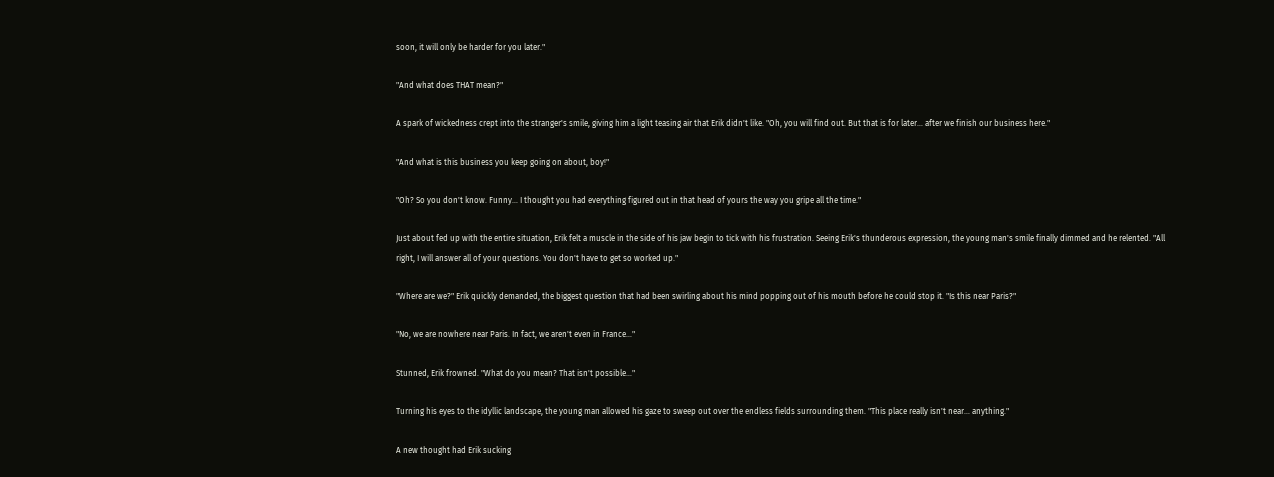soon, it will only be harder for you later."

"And what does THAT mean?"

A spark of wickedness crept into the stranger's smile, giving him a light teasing air that Erik didn't like. "Oh, you will find out. But that is for later… after we finish our business here."

"And what is this business you keep going on about, boy!"

"Oh? So you don't know. Funny… I thought you had everything figured out in that head of yours the way you gripe all the time."

Just about fed up with the entire situation, Erik felt a muscle in the side of his jaw begin to tick with his frustration. Seeing Erik's thunderous expression, the young man's smile finally dimmed and he relented. "All right, I will answer all of your questions. You don't have to get so worked up."

"Where are we?" Erik quickly demanded, the biggest question that had been swirling about his mind popping out of his mouth before he could stop it. "Is this near Paris?"

"No, we are nowhere near Paris. In fact, we aren't even in France…"

Stunned, Erik frowned. "What do you mean? That isn't possible…"

Turning his eyes to the idyllic landscape, the young man allowed his gaze to sweep out over the endless fields surrounding them. "This place really isn't near… anything."

A new thought had Erik sucking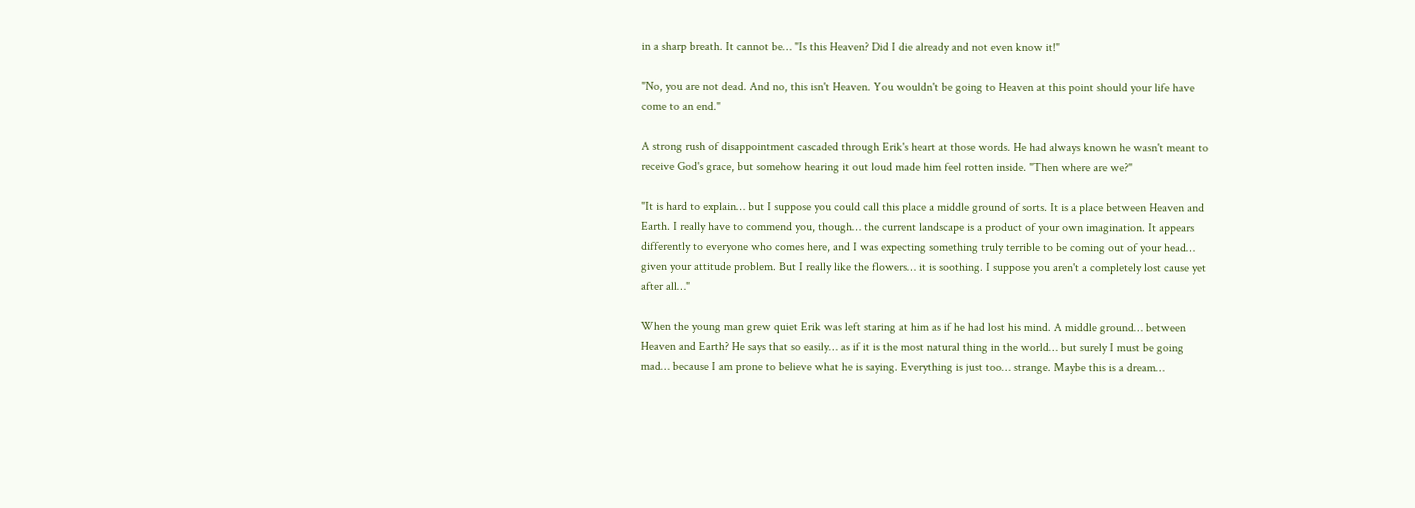in a sharp breath. It cannot be… "Is this Heaven? Did I die already and not even know it!"

"No, you are not dead. And no, this isn't Heaven. You wouldn't be going to Heaven at this point should your life have come to an end."

A strong rush of disappointment cascaded through Erik's heart at those words. He had always known he wasn't meant to receive God's grace, but somehow hearing it out loud made him feel rotten inside. "Then where are we?"

"It is hard to explain… but I suppose you could call this place a middle ground of sorts. It is a place between Heaven and Earth. I really have to commend you, though… the current landscape is a product of your own imagination. It appears differently to everyone who comes here, and I was expecting something truly terrible to be coming out of your head… given your attitude problem. But I really like the flowers… it is soothing. I suppose you aren't a completely lost cause yet after all…"

When the young man grew quiet Erik was left staring at him as if he had lost his mind. A middle ground… between Heaven and Earth? He says that so easily… as if it is the most natural thing in the world… but surely I must be going mad… because I am prone to believe what he is saying. Everything is just too… strange. Maybe this is a dream…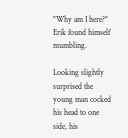"Why am I here?" Erik found himself mumbling.

Looking slightly surprised the young man cocked his head to one side, his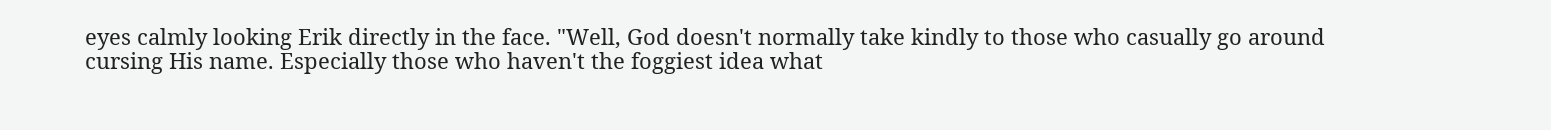eyes calmly looking Erik directly in the face. "Well, God doesn't normally take kindly to those who casually go around cursing His name. Especially those who haven't the foggiest idea what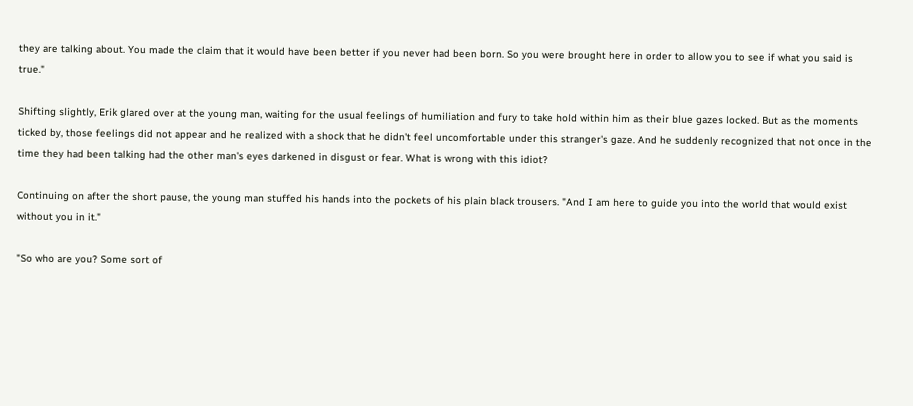they are talking about. You made the claim that it would have been better if you never had been born. So you were brought here in order to allow you to see if what you said is true."

Shifting slightly, Erik glared over at the young man, waiting for the usual feelings of humiliation and fury to take hold within him as their blue gazes locked. But as the moments ticked by, those feelings did not appear and he realized with a shock that he didn't feel uncomfortable under this stranger's gaze. And he suddenly recognized that not once in the time they had been talking had the other man's eyes darkened in disgust or fear. What is wrong with this idiot?

Continuing on after the short pause, the young man stuffed his hands into the pockets of his plain black trousers. "And I am here to guide you into the world that would exist without you in it."

"So who are you? Some sort of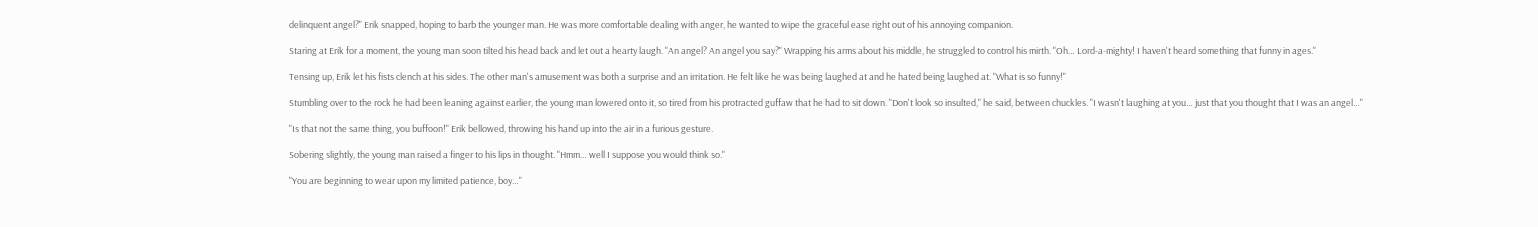delinquent angel?" Erik snapped, hoping to barb the younger man. He was more comfortable dealing with anger, he wanted to wipe the graceful ease right out of his annoying companion.

Staring at Erik for a moment, the young man soon tilted his head back and let out a hearty laugh. "An angel? An angel you say?" Wrapping his arms about his middle, he struggled to control his mirth. "Oh… Lord-a-mighty! I haven't heard something that funny in ages."

Tensing up, Erik let his fists clench at his sides. The other man's amusement was both a surprise and an irritation. He felt like he was being laughed at and he hated being laughed at. "What is so funny!"

Stumbling over to the rock he had been leaning against earlier, the young man lowered onto it, so tired from his protracted guffaw that he had to sit down. "Don't look so insulted," he said, between chuckles. "I wasn't laughing at you… just that you thought that I was an angel…"

"Is that not the same thing, you buffoon!" Erik bellowed, throwing his hand up into the air in a furious gesture.

Sobering slightly, the young man raised a finger to his lips in thought. "Hmm… well I suppose you would think so."

"You are beginning to wear upon my limited patience, boy…"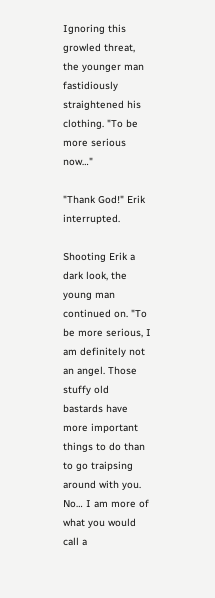Ignoring this growled threat, the younger man fastidiously straightened his clothing. "To be more serious now…"

"Thank God!" Erik interrupted.

Shooting Erik a dark look, the young man continued on. "To be more serious, I am definitely not an angel. Those stuffy old bastards have more important things to do than to go traipsing around with you. No… I am more of what you would call a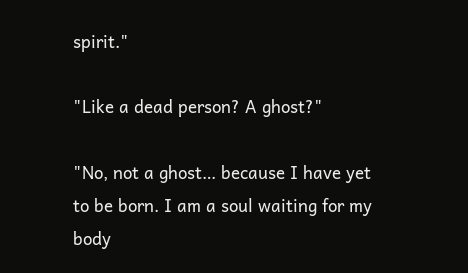spirit."

"Like a dead person? A ghost?"

"No, not a ghost… because I have yet to be born. I am a soul waiting for my body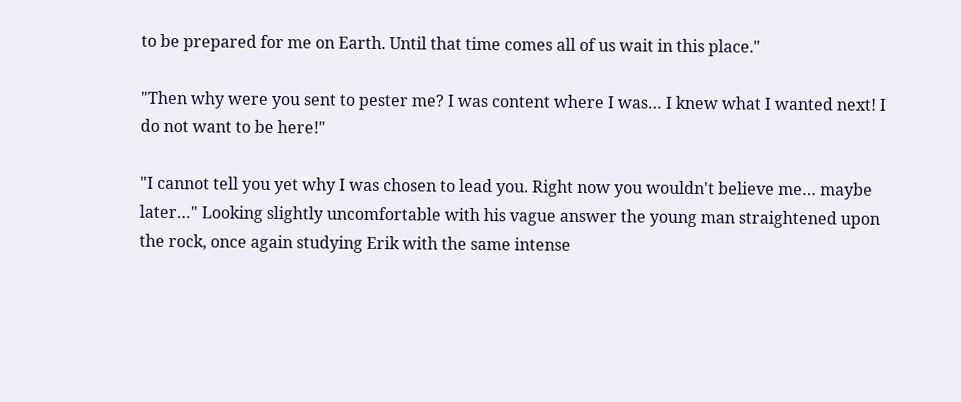to be prepared for me on Earth. Until that time comes all of us wait in this place."

"Then why were you sent to pester me? I was content where I was… I knew what I wanted next! I do not want to be here!"

"I cannot tell you yet why I was chosen to lead you. Right now you wouldn't believe me… maybe later…" Looking slightly uncomfortable with his vague answer the young man straightened upon the rock, once again studying Erik with the same intense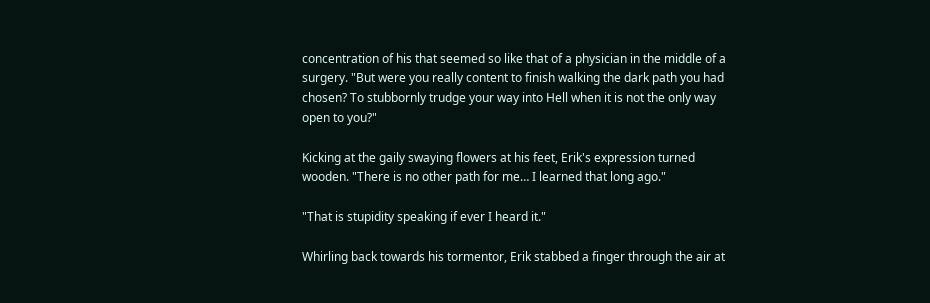concentration of his that seemed so like that of a physician in the middle of a surgery. "But were you really content to finish walking the dark path you had chosen? To stubbornly trudge your way into Hell when it is not the only way open to you?"

Kicking at the gaily swaying flowers at his feet, Erik's expression turned wooden. "There is no other path for me… I learned that long ago."

"That is stupidity speaking if ever I heard it."

Whirling back towards his tormentor, Erik stabbed a finger through the air at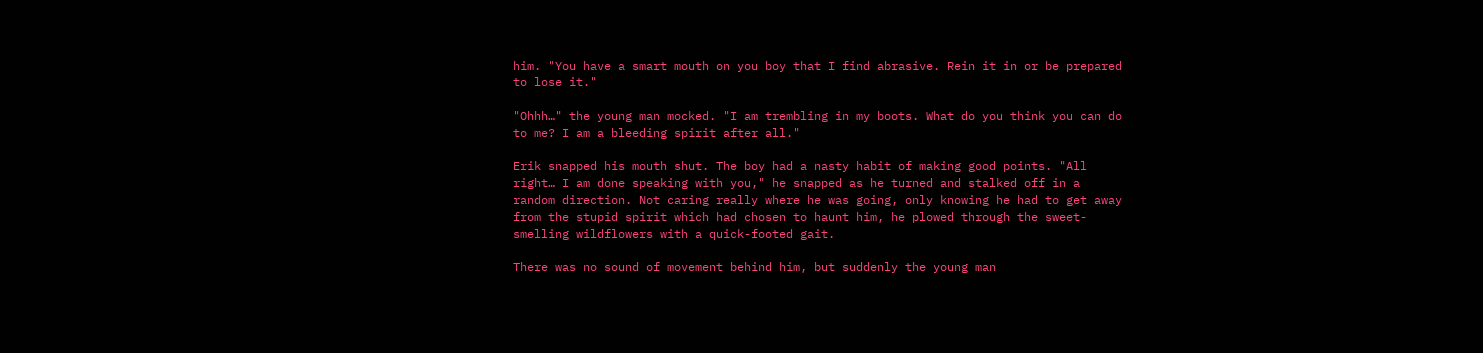him. "You have a smart mouth on you boy that I find abrasive. Rein it in or be prepared to lose it."

"Ohhh…" the young man mocked. "I am trembling in my boots. What do you think you can do to me? I am a bleeding spirit after all."

Erik snapped his mouth shut. The boy had a nasty habit of making good points. "All right… I am done speaking with you," he snapped as he turned and stalked off in a random direction. Not caring really where he was going, only knowing he had to get away from the stupid spirit which had chosen to haunt him, he plowed through the sweet-smelling wildflowers with a quick-footed gait.

There was no sound of movement behind him, but suddenly the young man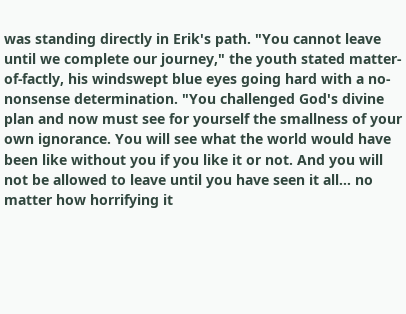was standing directly in Erik's path. "You cannot leave until we complete our journey," the youth stated matter-of-factly, his windswept blue eyes going hard with a no-nonsense determination. "You challenged God's divine plan and now must see for yourself the smallness of your own ignorance. You will see what the world would have been like without you if you like it or not. And you will not be allowed to leave until you have seen it all… no matter how horrifying it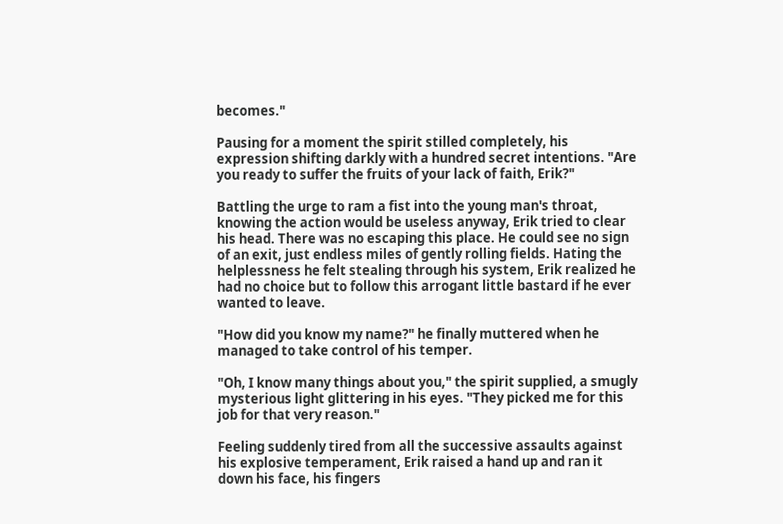becomes."

Pausing for a moment the spirit stilled completely, his expression shifting darkly with a hundred secret intentions. "Are you ready to suffer the fruits of your lack of faith, Erik?"

Battling the urge to ram a fist into the young man's throat, knowing the action would be useless anyway, Erik tried to clear his head. There was no escaping this place. He could see no sign of an exit, just endless miles of gently rolling fields. Hating the helplessness he felt stealing through his system, Erik realized he had no choice but to follow this arrogant little bastard if he ever wanted to leave.

"How did you know my name?" he finally muttered when he managed to take control of his temper.

"Oh, I know many things about you," the spirit supplied, a smugly mysterious light glittering in his eyes. "They picked me for this job for that very reason."

Feeling suddenly tired from all the successive assaults against his explosive temperament, Erik raised a hand up and ran it down his face, his fingers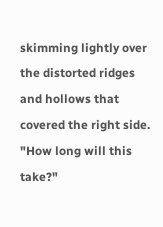skimming lightly over the distorted ridges and hollows that covered the right side. "How long will this take?"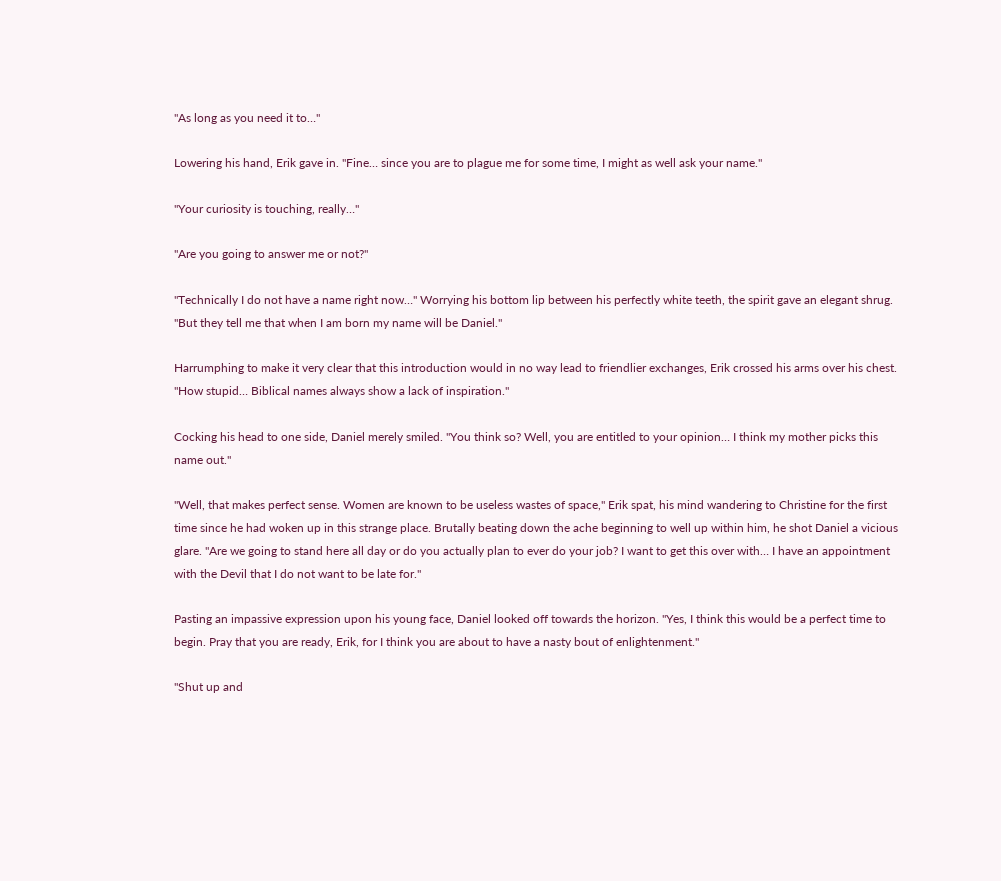"As long as you need it to…"

Lowering his hand, Erik gave in. "Fine… since you are to plague me for some time, I might as well ask your name."

"Your curiosity is touching, really…"

"Are you going to answer me or not?"

"Technically I do not have a name right now…" Worrying his bottom lip between his perfectly white teeth, the spirit gave an elegant shrug. "But they tell me that when I am born my name will be Daniel."

Harrumphing to make it very clear that this introduction would in no way lead to friendlier exchanges, Erik crossed his arms over his chest. "How stupid… Biblical names always show a lack of inspiration."

Cocking his head to one side, Daniel merely smiled. "You think so? Well, you are entitled to your opinion… I think my mother picks this name out."

"Well, that makes perfect sense. Women are known to be useless wastes of space," Erik spat, his mind wandering to Christine for the first time since he had woken up in this strange place. Brutally beating down the ache beginning to well up within him, he shot Daniel a vicious glare. "Are we going to stand here all day or do you actually plan to ever do your job? I want to get this over with… I have an appointment with the Devil that I do not want to be late for."

Pasting an impassive expression upon his young face, Daniel looked off towards the horizon. "Yes, I think this would be a perfect time to begin. Pray that you are ready, Erik, for I think you are about to have a nasty bout of enlightenment."

"Shut up and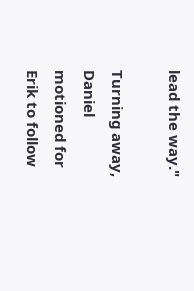lead the way."

Turning away, Daniel motioned for Erik to follow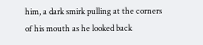him, a dark smirk pulling at the corners of his mouth as he looked back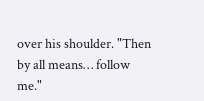over his shoulder. "Then by all means… follow me."